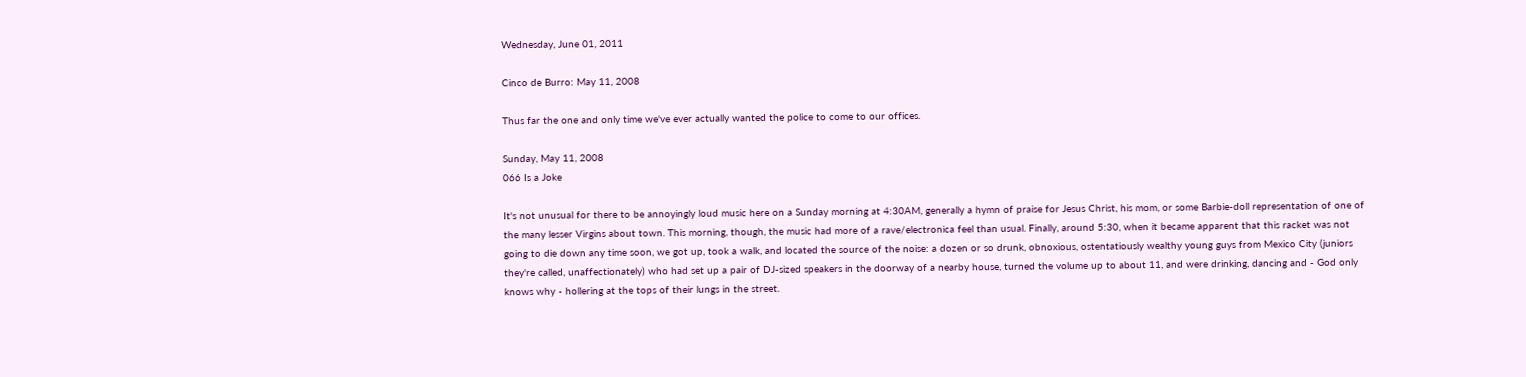Wednesday, June 01, 2011

Cinco de Burro: May 11, 2008

Thus far the one and only time we've ever actually wanted the police to come to our offices.

Sunday, May 11, 2008
066 Is a Joke

It's not unusual for there to be annoyingly loud music here on a Sunday morning at 4:30AM, generally a hymn of praise for Jesus Christ, his mom, or some Barbie-doll representation of one of the many lesser Virgins about town. This morning, though, the music had more of a rave/electronica feel than usual. Finally, around 5:30, when it became apparent that this racket was not going to die down any time soon, we got up, took a walk, and located the source of the noise: a dozen or so drunk, obnoxious, ostentatiously wealthy young guys from Mexico City (juniors they're called, unaffectionately) who had set up a pair of DJ-sized speakers in the doorway of a nearby house, turned the volume up to about 11, and were drinking, dancing and - God only knows why - hollering at the tops of their lungs in the street.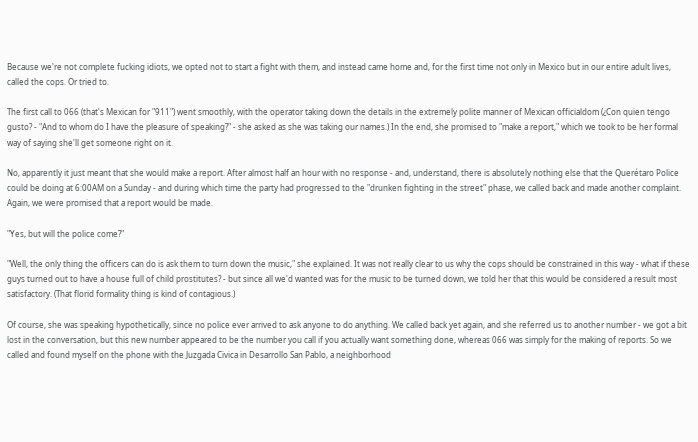Because we're not complete fucking idiots, we opted not to start a fight with them, and instead came home and, for the first time not only in Mexico but in our entire adult lives, called the cops. Or tried to.

The first call to 066 (that's Mexican for "911") went smoothly, with the operator taking down the details in the extremely polite manner of Mexican officialdom (¿Con quien tengo gusto? - "And to whom do I have the pleasure of speaking?" - she asked as she was taking our names.) In the end, she promised to "make a report," which we took to be her formal way of saying she'll get someone right on it.

No, apparently it just meant that she would make a report. After almost half an hour with no response - and, understand, there is absolutely nothing else that the Querétaro Police could be doing at 6:00AM on a Sunday - and during which time the party had progressed to the "drunken fighting in the street" phase, we called back and made another complaint. Again, we were promised that a report would be made.

"Yes, but will the police come?"

"Well, the only thing the officers can do is ask them to turn down the music," she explained. It was not really clear to us why the cops should be constrained in this way - what if these guys turned out to have a house full of child prostitutes? - but since all we'd wanted was for the music to be turned down, we told her that this would be considered a result most satisfactory. (That florid formality thing is kind of contagious.)

Of course, she was speaking hypothetically, since no police ever arrived to ask anyone to do anything. We called back yet again, and she referred us to another number - we got a bit lost in the conversation, but this new number appeared to be the number you call if you actually want something done, whereas 066 was simply for the making of reports. So we called and found myself on the phone with the Juzgada Civica in Desarrollo San Pablo, a neighborhood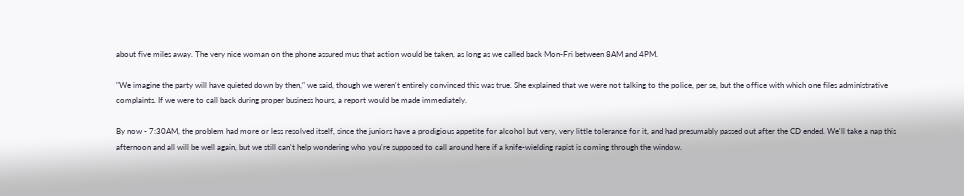about five miles away. The very nice woman on the phone assured mus that action would be taken, as long as we called back Mon-Fri between 8AM and 4PM.

"We imagine the party will have quieted down by then," we said, though we weren't entirely convinced this was true. She explained that we were not talking to the police, per se, but the office with which one files administrative complaints. If we were to call back during proper business hours, a report would be made immediately.

By now - 7:30AM, the problem had more or less resolved itself, since the juniors have a prodigious appetite for alcohol but very, very little tolerance for it, and had presumably passed out after the CD ended. We'll take a nap this afternoon and all will be well again, but we still can't help wondering who you're supposed to call around here if a knife-wielding rapist is coming through the window.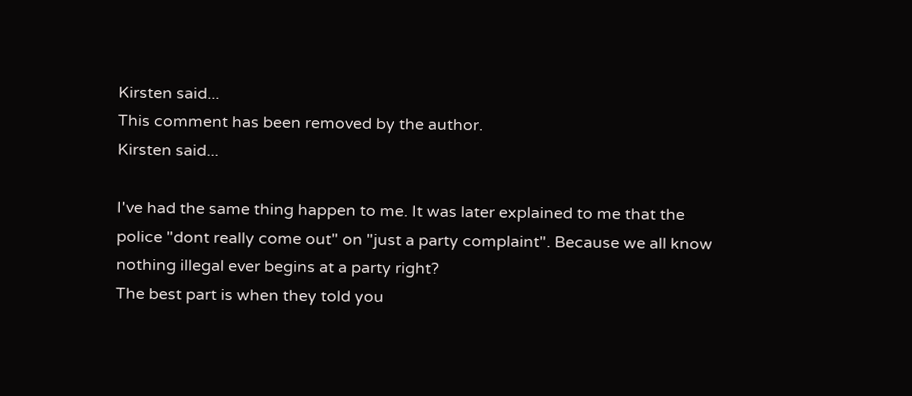Kirsten said...
This comment has been removed by the author.
Kirsten said...

I've had the same thing happen to me. It was later explained to me that the police "dont really come out" on "just a party complaint". Because we all know nothing illegal ever begins at a party right?
The best part is when they told you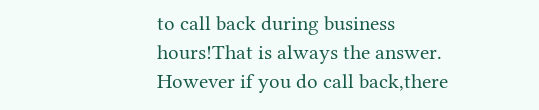to call back during business hours!That is always the answer. However if you do call back,there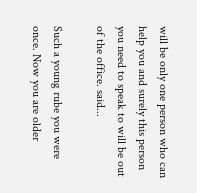will be only one person who can help you and surely this person you need to speak to will be out of the office. said...

Such a young rube you were once. Now you are older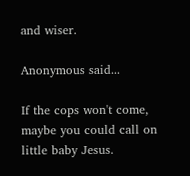and wiser.

Anonymous said...

If the cops won't come, maybe you could call on little baby Jesus.